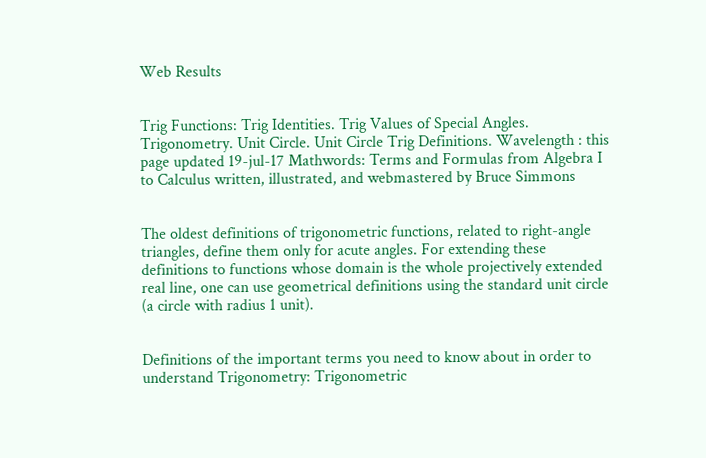Web Results


Trig Functions: Trig Identities. Trig Values of Special Angles. Trigonometry. Unit Circle. Unit Circle Trig Definitions. Wavelength : this page updated 19-jul-17 Mathwords: Terms and Formulas from Algebra I to Calculus written, illustrated, and webmastered by Bruce Simmons


The oldest definitions of trigonometric functions, related to right-angle triangles, define them only for acute angles. For extending these definitions to functions whose domain is the whole projectively extended real line, one can use geometrical definitions using the standard unit circle (a circle with radius 1 unit).


Definitions of the important terms you need to know about in order to understand Trigonometry: Trigonometric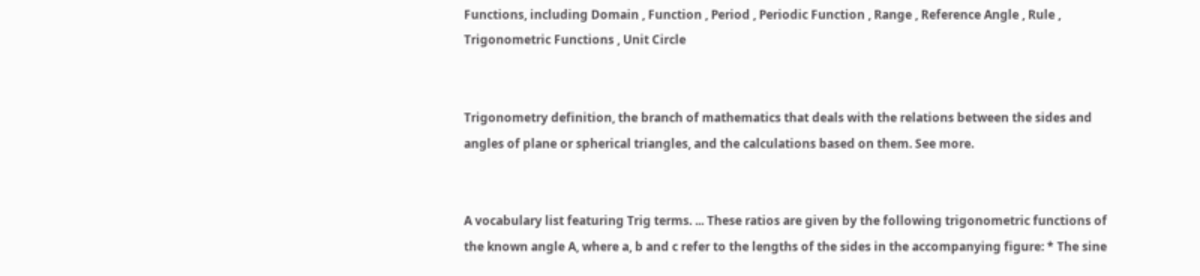Functions, including Domain , Function , Period , Periodic Function , Range , Reference Angle , Rule , Trigonometric Functions , Unit Circle


Trigonometry definition, the branch of mathematics that deals with the relations between the sides and angles of plane or spherical triangles, and the calculations based on them. See more.


A vocabulary list featuring Trig terms. ... These ratios are given by the following trigonometric functions of the known angle A, where a, b and c refer to the lengths of the sides in the accompanying figure: * The sine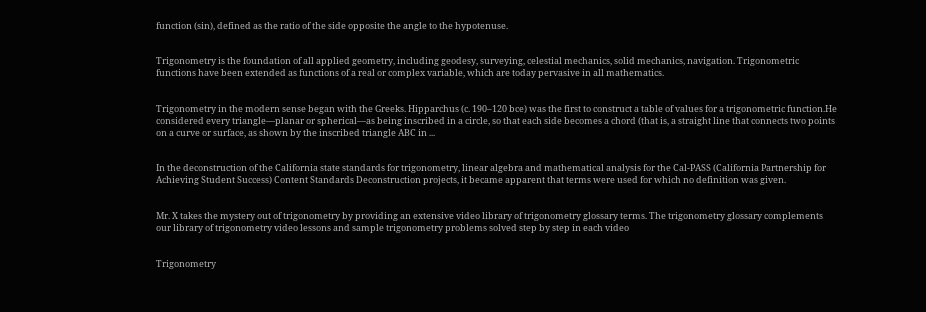function (sin), defined as the ratio of the side opposite the angle to the hypotenuse.


Trigonometry is the foundation of all applied geometry, including geodesy, surveying, celestial mechanics, solid mechanics, navigation. Trigonometric functions have been extended as functions of a real or complex variable, which are today pervasive in all mathematics.


Trigonometry in the modern sense began with the Greeks. Hipparchus (c. 190–120 bce) was the first to construct a table of values for a trigonometric function.He considered every triangle—planar or spherical—as being inscribed in a circle, so that each side becomes a chord (that is, a straight line that connects two points on a curve or surface, as shown by the inscribed triangle ABC in ...


In the deconstruction of the California state standards for trigonometry, linear algebra and mathematical analysis for the Cal-PASS (California Partnership for Achieving Student Success) Content Standards Deconstruction projects, it became apparent that terms were used for which no definition was given.


Mr. X takes the mystery out of trigonometry by providing an extensive video library of trigonometry glossary terms. The trigonometry glossary complements our library of trigonometry video lessons and sample trigonometry problems solved step by step in each video


Trigonometry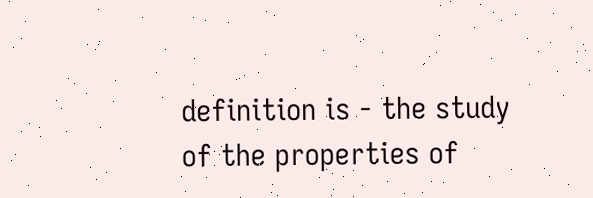definition is - the study of the properties of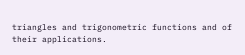triangles and trigonometric functions and of their applications.